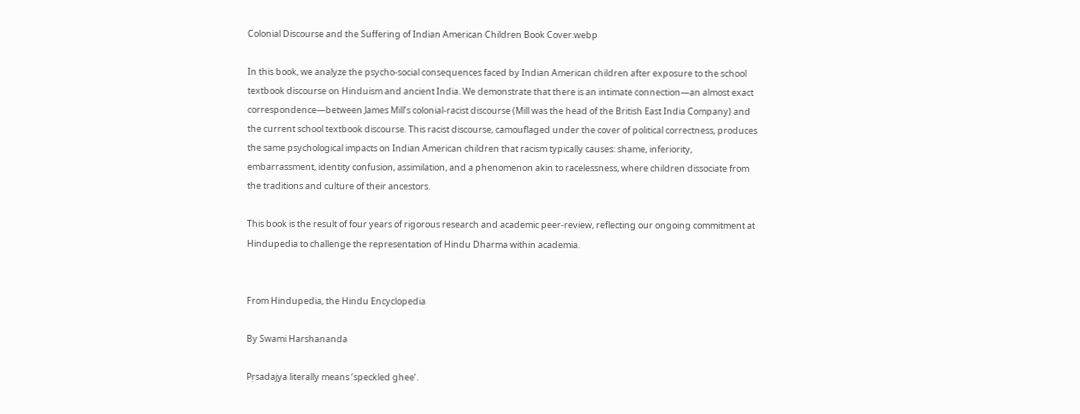Colonial Discourse and the Suffering of Indian American Children Book Cover.webp

In this book, we analyze the psycho-social consequences faced by Indian American children after exposure to the school textbook discourse on Hinduism and ancient India. We demonstrate that there is an intimate connection—an almost exact correspondence—between James Mill’s colonial-racist discourse (Mill was the head of the British East India Company) and the current school textbook discourse. This racist discourse, camouflaged under the cover of political correctness, produces the same psychological impacts on Indian American children that racism typically causes: shame, inferiority, embarrassment, identity confusion, assimilation, and a phenomenon akin to racelessness, where children dissociate from the traditions and culture of their ancestors.

This book is the result of four years of rigorous research and academic peer-review, reflecting our ongoing commitment at Hindupedia to challenge the representation of Hindu Dharma within academia.


From Hindupedia, the Hindu Encyclopedia

By Swami Harshananda

Pṛsadajya literally means ‘speckled ghee’.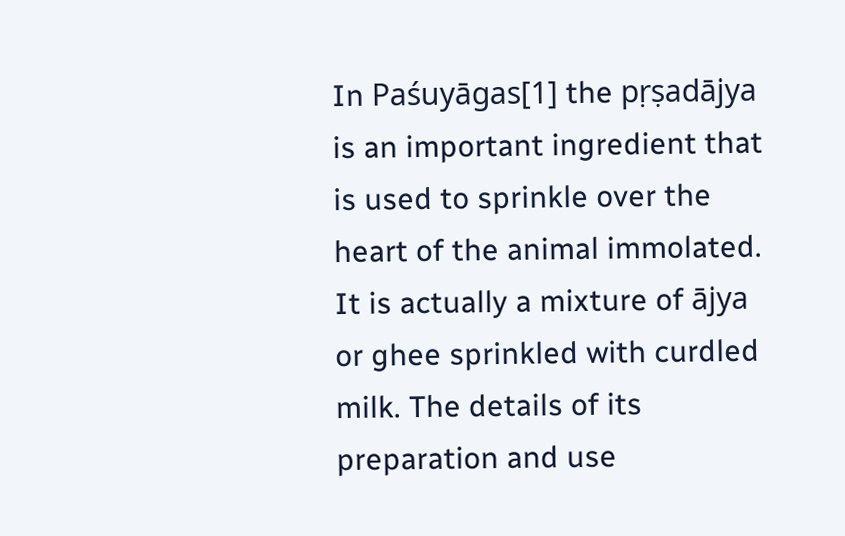In Paśuyāgas[1] the pṛṣadājya is an important ingredient that is used to sprinkle over the heart of the animal immolated. It is actually a mixture of ājya or ghee sprinkled with curdled milk. The details of its preparation and use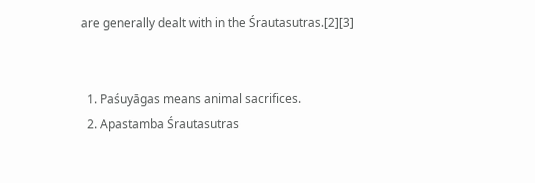are generally dealt with in the Śrautasutras.[2][3]


  1. Paśuyāgas means animal sacrifices.
  2. Apastamba Śrautasutras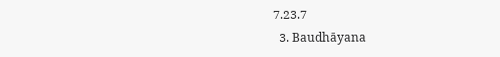7.23.7
  3. Baudhāyana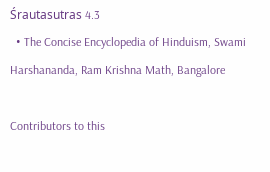Śrautasutras 4.3
  • The Concise Encyclopedia of Hinduism, Swami Harshananda, Ram Krishna Math, Bangalore

Contributors to this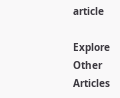article

Explore Other Articles